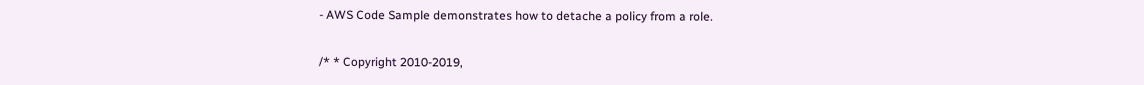- AWS Code Sample demonstrates how to detache a policy from a role.

/* * Copyright 2010-2019,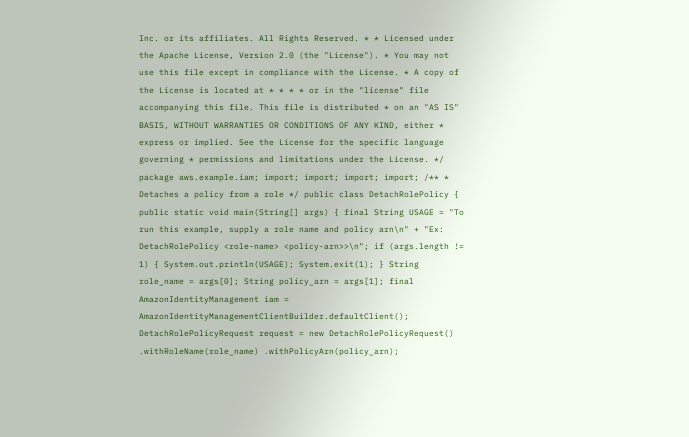Inc. or its affiliates. All Rights Reserved. * * Licensed under the Apache License, Version 2.0 (the "License"). * You may not use this file except in compliance with the License. * A copy of the License is located at * * * * or in the "license" file accompanying this file. This file is distributed * on an "AS IS" BASIS, WITHOUT WARRANTIES OR CONDITIONS OF ANY KIND, either * express or implied. See the License for the specific language governing * permissions and limitations under the License. */ package aws.example.iam; import; import; import; import; /** * Detaches a policy from a role */ public class DetachRolePolicy { public static void main(String[] args) { final String USAGE = "To run this example, supply a role name and policy arn\n" + "Ex: DetachRolePolicy <role-name> <policy-arn>>\n"; if (args.length != 1) { System.out.println(USAGE); System.exit(1); } String role_name = args[0]; String policy_arn = args[1]; final AmazonIdentityManagement iam = AmazonIdentityManagementClientBuilder.defaultClient(); DetachRolePolicyRequest request = new DetachRolePolicyRequest() .withRoleName(role_name) .withPolicyArn(policy_arn);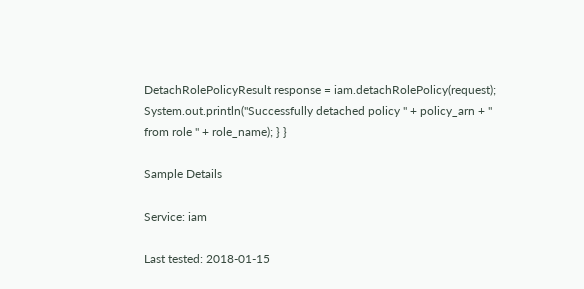DetachRolePolicyResult response = iam.detachRolePolicy(request); System.out.println("Successfully detached policy " + policy_arn + " from role " + role_name); } }

Sample Details

Service: iam

Last tested: 2018-01-15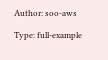Author: soo-aws

Type: full-example